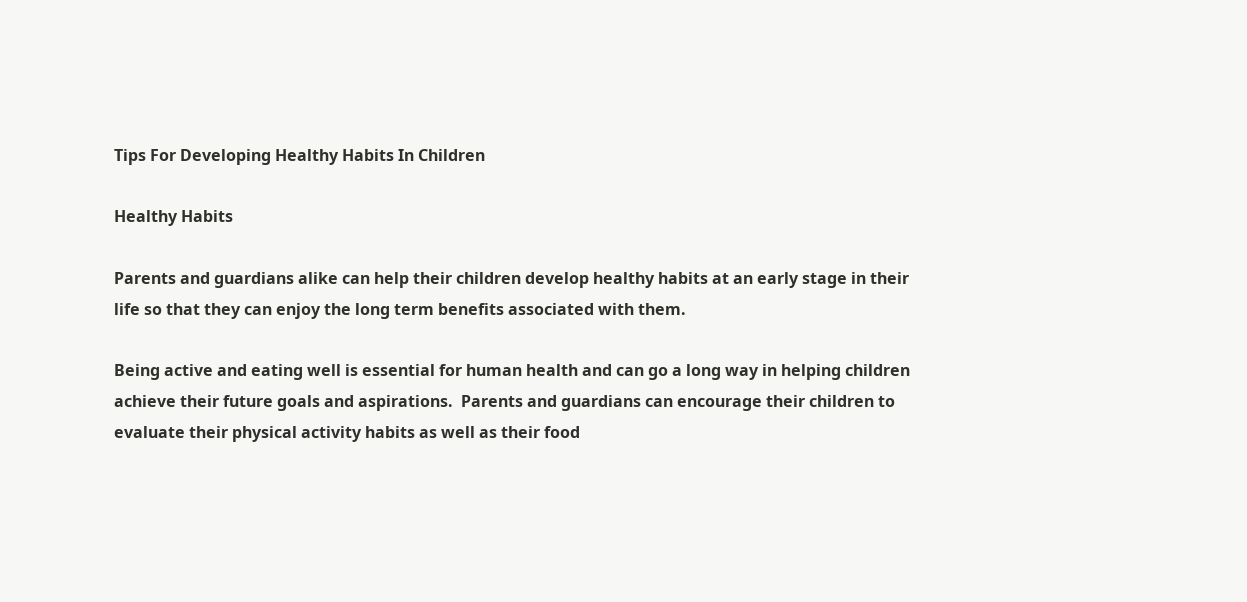Tips For Developing Healthy Habits In Children

Healthy Habits

Parents and guardians alike can help their children develop healthy habits at an early stage in their life so that they can enjoy the long term benefits associated with them.

Being active and eating well is essential for human health and can go a long way in helping children achieve their future goals and aspirations.  Parents and guardians can encourage their children to evaluate their physical activity habits as well as their food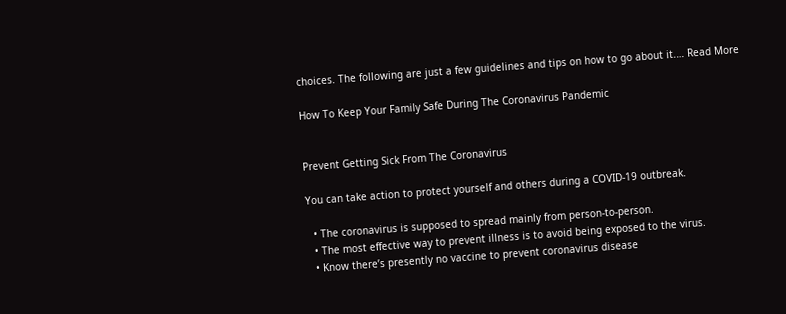choices. The following are just a few guidelines and tips on how to go about it.… Read More

How To Keep Your Family Safe During The Coronavirus Pandemic


Prevent Getting Sick From The Coronavirus

You can take action to protect yourself and others during a COVID-19 outbreak.

  • The coronavirus is supposed to spread mainly from person-to-person.
  • The most effective way to prevent illness is to avoid being exposed to the virus.
  • Know there’s presently no vaccine to prevent coronavirus disease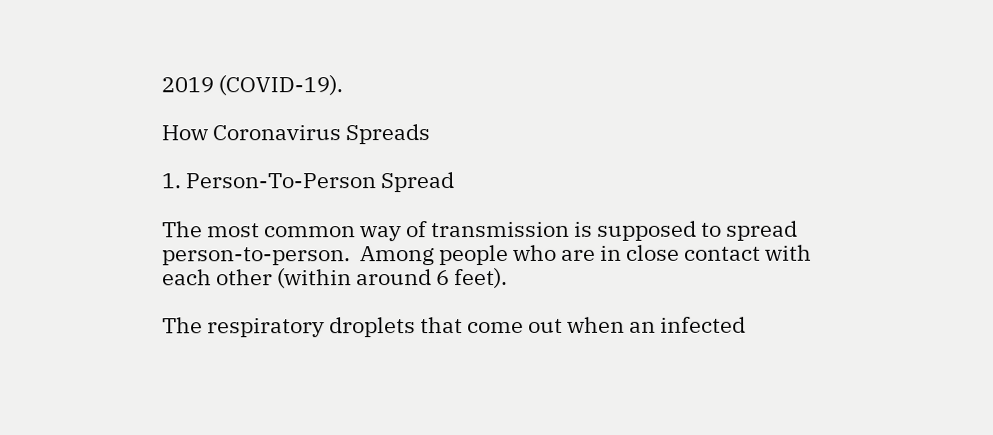2019 (COVID-19).

How Coronavirus Spreads

1. Person-To-Person Spread

The most common way of transmission is supposed to spread person-to-person.  Among people who are in close contact with each other (within around 6 feet).

The respiratory droplets that come out when an infected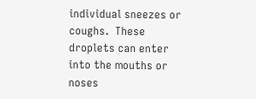individual sneezes or coughs.  These droplets can enter into the mouths or noses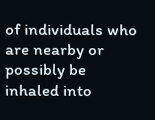of individuals who are nearby or possibly be inhaled into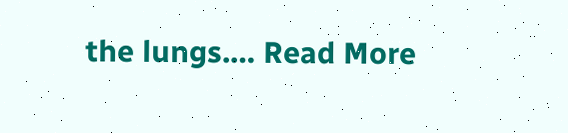the lungs.… Read More